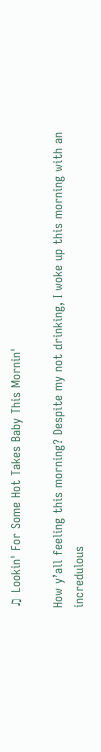♫ Lookin' For Some Hot Takes Baby This Mornin'

How y’all feeling this morning? Despite my not drinking, I woke up this morning with an incredulous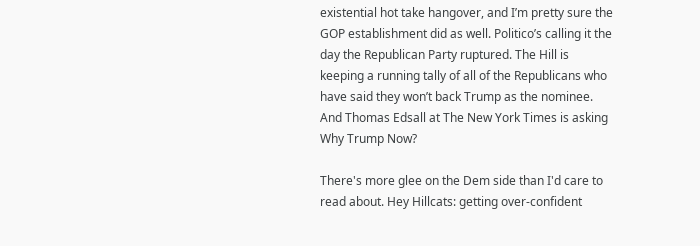existential hot take hangover, and I’m pretty sure the GOP establishment did as well. Politico’s calling it the day the Republican Party ruptured. The Hill is keeping a running tally of all of the Republicans who have said they won’t back Trump as the nominee. And Thomas Edsall at The New York Times is asking Why Trump Now?

There's more glee on the Dem side than I'd care to read about. Hey Hillcats: getting over-confident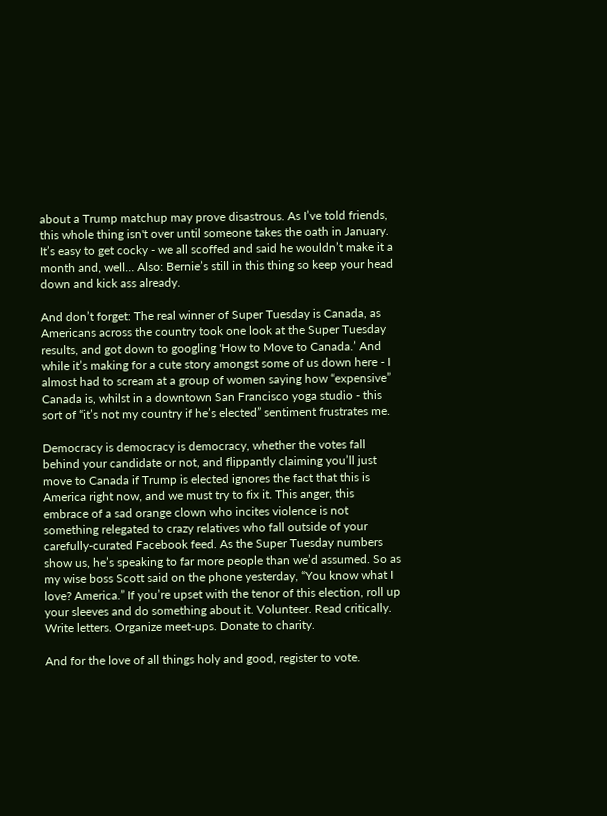about a Trump matchup may prove disastrous. As I’ve told friends, this whole thing isn't over until someone takes the oath in January. It’s easy to get cocky - we all scoffed and said he wouldn’t make it a month and, well… Also: Bernie’s still in this thing so keep your head down and kick ass already.

And don’t forget: The real winner of Super Tuesday is Canada, as Americans across the country took one look at the Super Tuesday results, and got down to googling 'How to Move to Canada.’ And while it’s making for a cute story amongst some of us down here - I almost had to scream at a group of women saying how “expensive” Canada is, whilst in a downtown San Francisco yoga studio - this sort of “it’s not my country if he’s elected” sentiment frustrates me.

Democracy is democracy is democracy, whether the votes fall behind your candidate or not, and flippantly claiming you’ll just move to Canada if Trump is elected ignores the fact that this is America right now, and we must try to fix it. This anger, this embrace of a sad orange clown who incites violence is not something relegated to crazy relatives who fall outside of your carefully-curated Facebook feed. As the Super Tuesday numbers show us, he’s speaking to far more people than we’d assumed. So as my wise boss Scott said on the phone yesterday, “You know what I love? America.” If you’re upset with the tenor of this election, roll up your sleeves and do something about it. Volunteer. Read critically. Write letters. Organize meet-ups. Donate to charity.

And for the love of all things holy and good, register to vote.